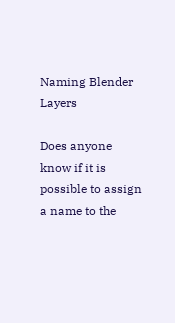Naming Blender Layers

Does anyone know if it is possible to assign a name to the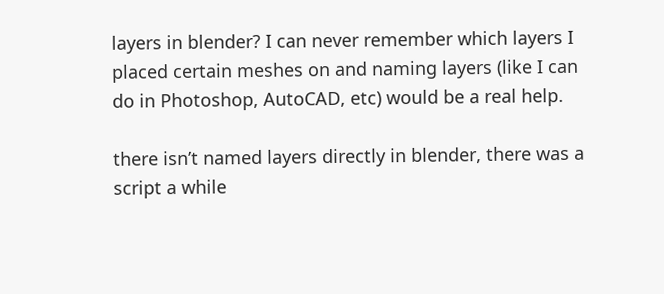layers in blender? I can never remember which layers I placed certain meshes on and naming layers (like I can do in Photoshop, AutoCAD, etc) would be a real help.

there isn’t named layers directly in blender, there was a script a while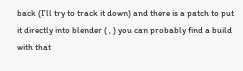back (I’ll try to track it down) and there is a patch to put it directly into blender ( , ) you can probably find a build with that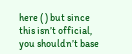here ( ) but since this isn’t official, you shouldn’t base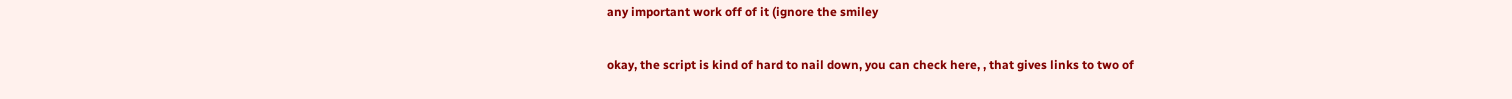any important work off of it (ignore the smiley

okay, the script is kind of hard to nail down, you can check here, , that gives links to two of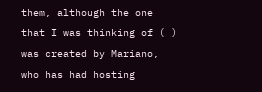them, although the one that I was thinking of ( ) was created by Mariano, who has had hosting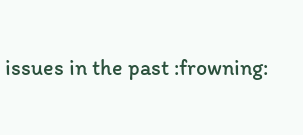issues in the past :frowning: